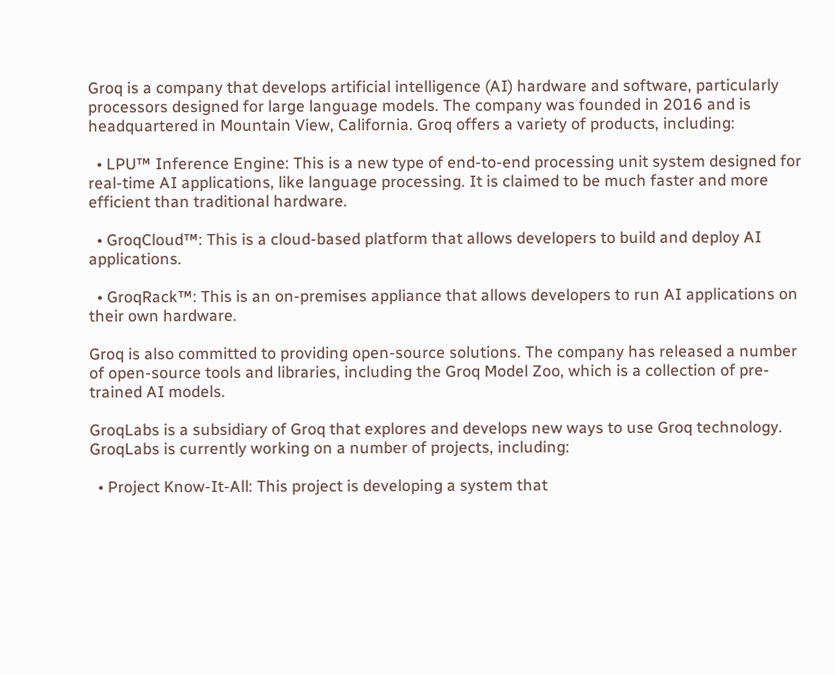Groq is a company that develops artificial intelligence (AI) hardware and software, particularly processors designed for large language models. The company was founded in 2016 and is headquartered in Mountain View, California. Groq offers a variety of products, including:

  • LPU™ Inference Engine: This is a new type of end-to-end processing unit system designed for real-time AI applications, like language processing. It is claimed to be much faster and more efficient than traditional hardware.

  • GroqCloud™: This is a cloud-based platform that allows developers to build and deploy AI applications.

  • GroqRack™: This is an on-premises appliance that allows developers to run AI applications on their own hardware.

Groq is also committed to providing open-source solutions. The company has released a number of open-source tools and libraries, including the Groq Model Zoo, which is a collection of pre-trained AI models.

GroqLabs is a subsidiary of Groq that explores and develops new ways to use Groq technology. GroqLabs is currently working on a number of projects, including:

  • Project Know-It-All: This project is developing a system that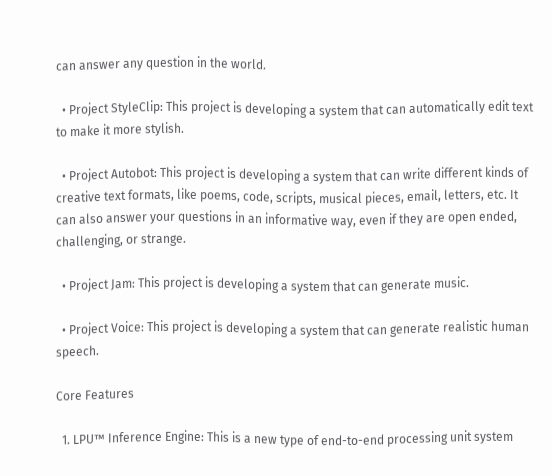can answer any question in the world.

  • Project StyleClip: This project is developing a system that can automatically edit text to make it more stylish.

  • Project Autobot: This project is developing a system that can write different kinds of creative text formats, like poems, code, scripts, musical pieces, email, letters, etc. It can also answer your questions in an informative way, even if they are open ended, challenging, or strange.

  • Project Jam: This project is developing a system that can generate music.

  • Project Voice: This project is developing a system that can generate realistic human speech.

Core Features

  1. LPU™ Inference Engine: This is a new type of end-to-end processing unit system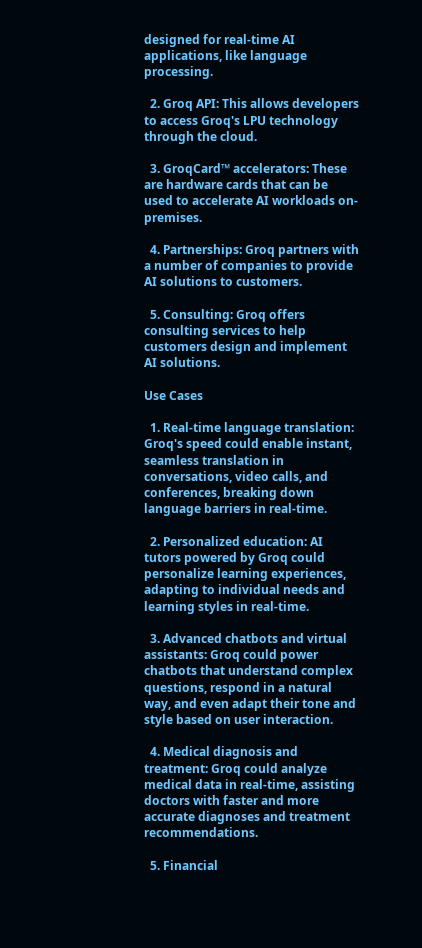designed for real-time AI applications, like language processing.

  2. Groq API: This allows developers to access Groq's LPU technology through the cloud.

  3. GroqCard™ accelerators: These are hardware cards that can be used to accelerate AI workloads on-premises.

  4. Partnerships: Groq partners with a number of companies to provide AI solutions to customers.

  5. Consulting: Groq offers consulting services to help customers design and implement AI solutions.

Use Cases

  1. Real-time language translation: Groq's speed could enable instant, seamless translation in conversations, video calls, and conferences, breaking down language barriers in real-time.

  2. Personalized education: AI tutors powered by Groq could personalize learning experiences, adapting to individual needs and learning styles in real-time.

  3. Advanced chatbots and virtual assistants: Groq could power chatbots that understand complex questions, respond in a natural way, and even adapt their tone and style based on user interaction.

  4. Medical diagnosis and treatment: Groq could analyze medical data in real-time, assisting doctors with faster and more accurate diagnoses and treatment recommendations.

  5. Financial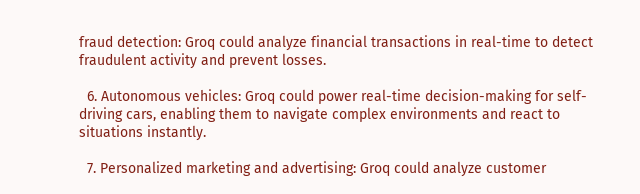fraud detection: Groq could analyze financial transactions in real-time to detect fraudulent activity and prevent losses.

  6. Autonomous vehicles: Groq could power real-time decision-making for self-driving cars, enabling them to navigate complex environments and react to situations instantly.

  7. Personalized marketing and advertising: Groq could analyze customer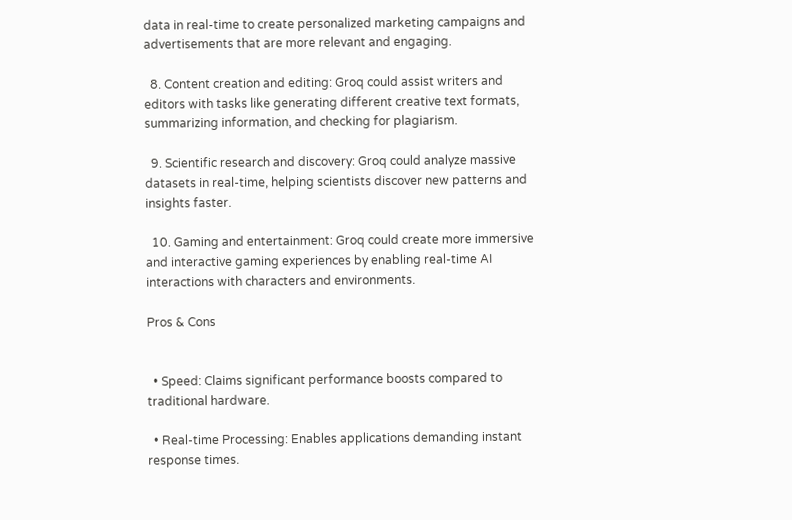data in real-time to create personalized marketing campaigns and advertisements that are more relevant and engaging.

  8. Content creation and editing: Groq could assist writers and editors with tasks like generating different creative text formats, summarizing information, and checking for plagiarism.

  9. Scientific research and discovery: Groq could analyze massive datasets in real-time, helping scientists discover new patterns and insights faster.

  10. Gaming and entertainment: Groq could create more immersive and interactive gaming experiences by enabling real-time AI interactions with characters and environments.

Pros & Cons


  • Speed: Claims significant performance boosts compared to traditional hardware.

  • Real-time Processing: Enables applications demanding instant response times.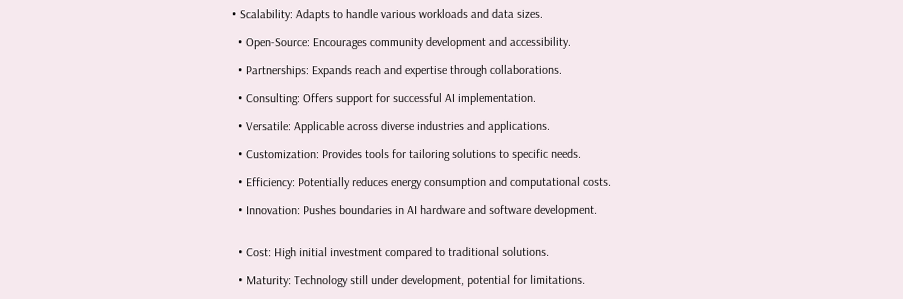• Scalability: Adapts to handle various workloads and data sizes.

  • Open-Source: Encourages community development and accessibility.

  • Partnerships: Expands reach and expertise through collaborations.

  • Consulting: Offers support for successful AI implementation.

  • Versatile: Applicable across diverse industries and applications.

  • Customization: Provides tools for tailoring solutions to specific needs.

  • Efficiency: Potentially reduces energy consumption and computational costs.

  • Innovation: Pushes boundaries in AI hardware and software development.


  • Cost: High initial investment compared to traditional solutions.

  • Maturity: Technology still under development, potential for limitations.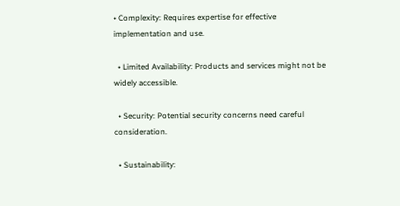• Complexity: Requires expertise for effective implementation and use.

  • Limited Availability: Products and services might not be widely accessible.

  • Security: Potential security concerns need careful consideration.

  • Sustainability: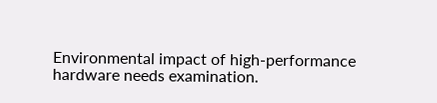Environmental impact of high-performance hardware needs examination.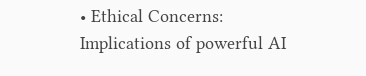• Ethical Concerns: Implications of powerful AI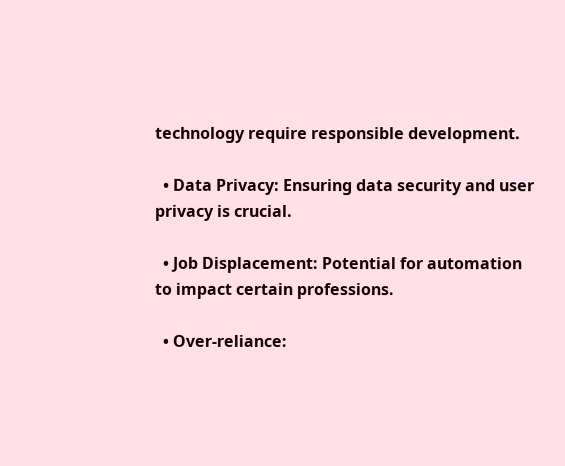technology require responsible development.

  • Data Privacy: Ensuring data security and user privacy is crucial.

  • Job Displacement: Potential for automation to impact certain professions.

  • Over-reliance: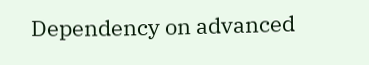Dependency on advanced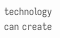technology can create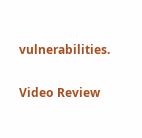vulnerabilities.


Video Review